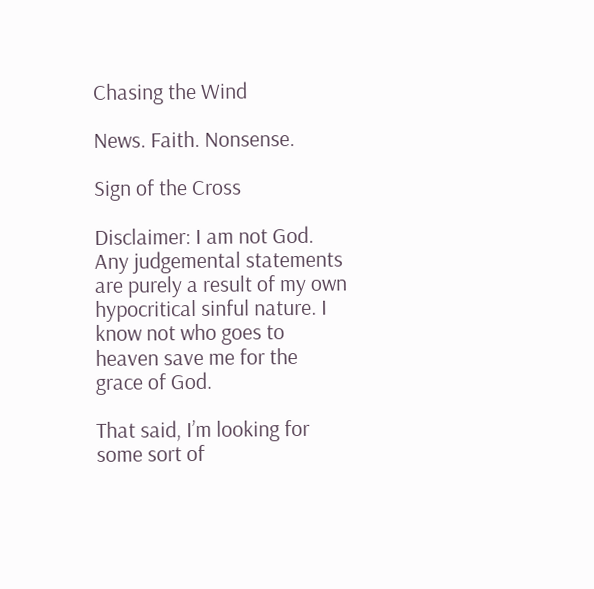Chasing the Wind

News. Faith. Nonsense.

Sign of the Cross

Disclaimer: I am not God. Any judgemental statements are purely a result of my own hypocritical sinful nature. I know not who goes to heaven save me for the grace of God.

That said, I’m looking for some sort of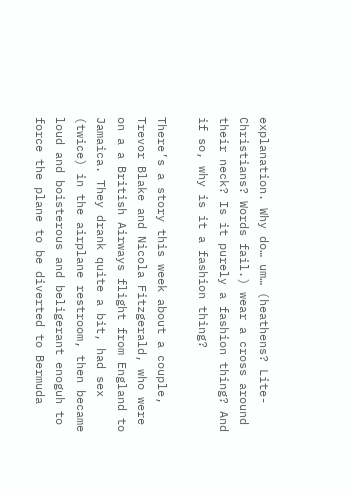explanation. Why do… um… (heathens? Lite-Christians? Words fail.) wear a cross around their neck? Is it purely a fashion thing? And if so, why is it a fashion thing?

There’s a story this week about a couple, Trevor Blake and Nicola Fitzgerald, who were on a a British Airways flight from England to Jamaica. They drank quite a bit, had sex (twice) in the airplane restroom, then became loud and boisterous and beligerant enoguh to force the plane to be diverted to Bermuda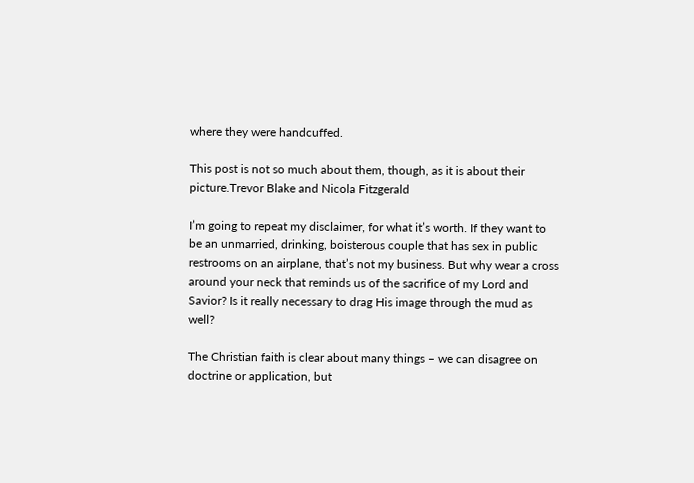where they were handcuffed.

This post is not so much about them, though, as it is about their picture.Trevor Blake and Nicola Fitzgerald

I’m going to repeat my disclaimer, for what it’s worth. If they want to be an unmarried, drinking, boisterous couple that has sex in public restrooms on an airplane, that’s not my business. But why wear a cross around your neck that reminds us of the sacrifice of my Lord and Savior? Is it really necessary to drag His image through the mud as well?

The Christian faith is clear about many things – we can disagree on doctrine or application, but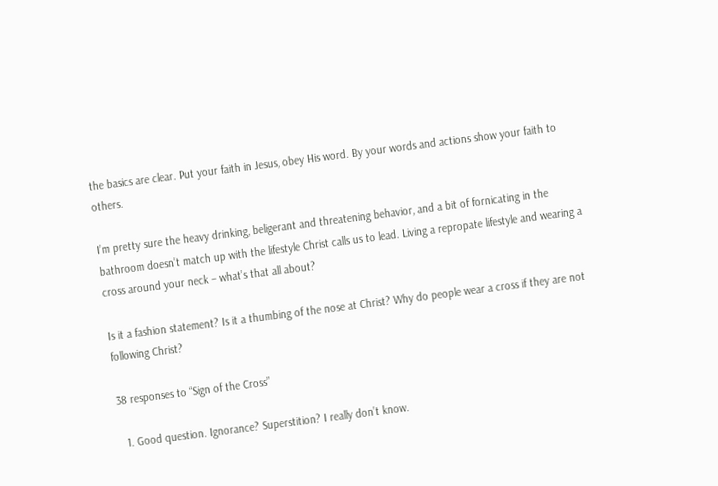the basics are clear. Put your faith in Jesus, obey His word. By your words and actions show your faith to others.

I’m pretty sure the heavy drinking, beligerant and threatening behavior, and a bit of fornicating in the bathroom doesn’t match up with the lifestyle Christ calls us to lead. Living a repropate lifestyle and wearing a cross around your neck – what’s that all about?

Is it a fashion statement? Is it a thumbing of the nose at Christ? Why do people wear a cross if they are not following Christ?

38 responses to “Sign of the Cross”

  1. Good question. Ignorance? Superstition? I really don’t know.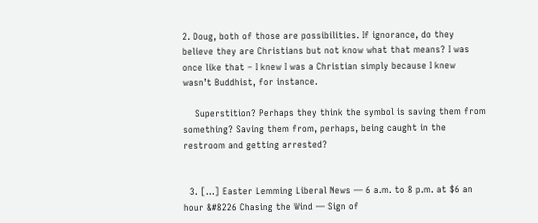2. Doug, both of those are possibilities. If ignorance, do they believe they are Christians but not know what that means? I was once like that – I knew I was a Christian simply because I knew wasn’t Buddhist, for instance.

    Superstition? Perhaps they think the symbol is saving them from something? Saving them from, perhaps, being caught in the restroom and getting arrested?


  3. […] Easter Lemming Liberal News — 6 a.m. to 8 p.m. at $6 an hour &#8226 Chasing the Wind — Sign of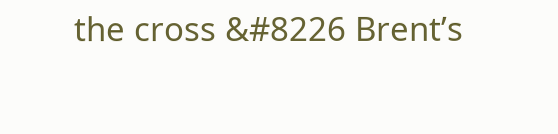the cross &#8226 Brent’s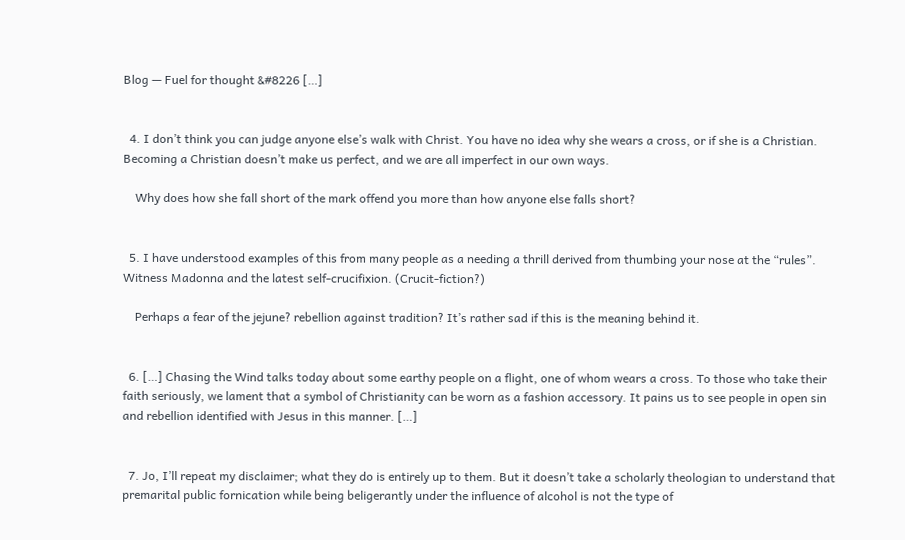Blog — Fuel for thought &#8226 […]


  4. I don’t think you can judge anyone else’s walk with Christ. You have no idea why she wears a cross, or if she is a Christian. Becoming a Christian doesn’t make us perfect, and we are all imperfect in our own ways.

    Why does how she fall short of the mark offend you more than how anyone else falls short?


  5. I have understood examples of this from many people as a needing a thrill derived from thumbing your nose at the “rules”. Witness Madonna and the latest self-crucifixion. (Crucit-fiction?)

    Perhaps a fear of the jejune? rebellion against tradition? It’s rather sad if this is the meaning behind it.


  6. […] Chasing the Wind talks today about some earthy people on a flight, one of whom wears a cross. To those who take their faith seriously, we lament that a symbol of Christianity can be worn as a fashion accessory. It pains us to see people in open sin and rebellion identified with Jesus in this manner. […]


  7. Jo, I’ll repeat my disclaimer; what they do is entirely up to them. But it doesn’t take a scholarly theologian to understand that premarital public fornication while being beligerantly under the influence of alcohol is not the type of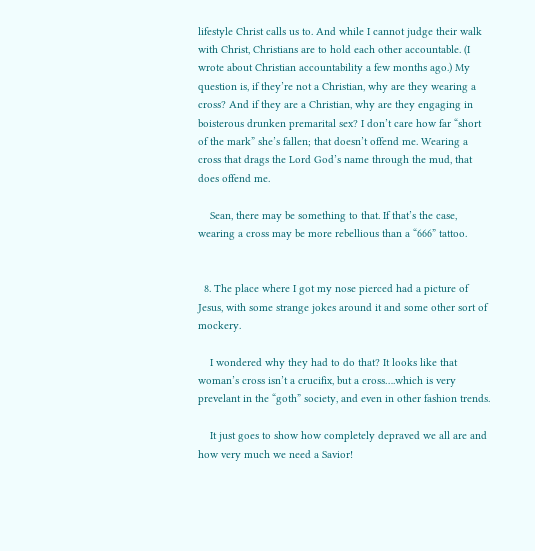lifestyle Christ calls us to. And while I cannot judge their walk with Christ, Christians are to hold each other accountable. (I wrote about Christian accountability a few months ago.) My question is, if they’re not a Christian, why are they wearing a cross? And if they are a Christian, why are they engaging in boisterous drunken premarital sex? I don’t care how far “short of the mark” she’s fallen; that doesn’t offend me. Wearing a cross that drags the Lord God’s name through the mud, that does offend me.

    Sean, there may be something to that. If that’s the case, wearing a cross may be more rebellious than a “666” tattoo.


  8. The place where I got my nose pierced had a picture of Jesus, with some strange jokes around it and some other sort of mockery.

    I wondered why they had to do that? It looks like that woman’s cross isn’t a crucifix, but a cross….which is very prevelant in the “goth” society, and even in other fashion trends.

    It just goes to show how completely depraved we all are and how very much we need a Savior!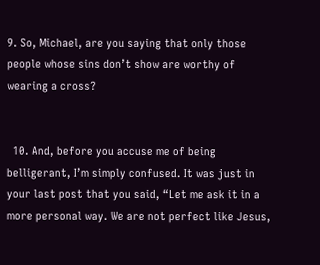9. So, Michael, are you saying that only those people whose sins don’t show are worthy of wearing a cross?


  10. And, before you accuse me of being belligerant, I’m simply confused. It was just in your last post that you said, “Let me ask it in a more personal way. We are not perfect like Jesus,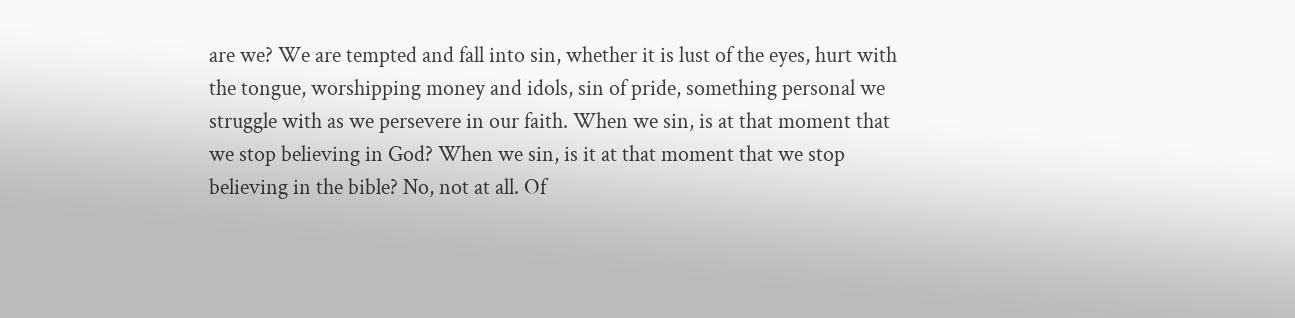are we? We are tempted and fall into sin, whether it is lust of the eyes, hurt with the tongue, worshipping money and idols, sin of pride, something personal we struggle with as we persevere in our faith. When we sin, is at that moment that we stop believing in God? When we sin, is it at that moment that we stop believing in the bible? No, not at all. Of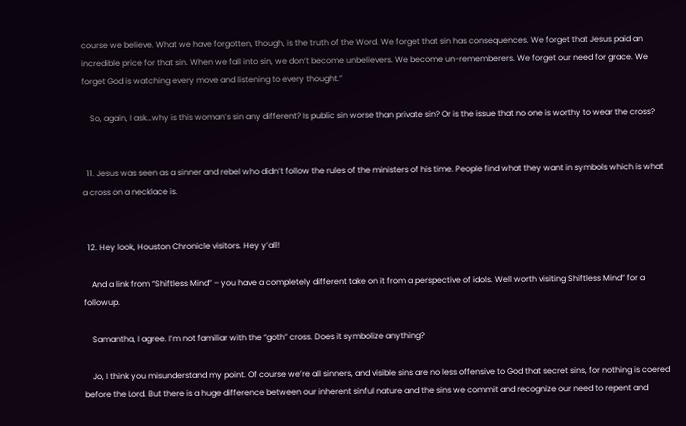course we believe. What we have forgotten, though, is the truth of the Word. We forget that sin has consequences. We forget that Jesus paid an incredible price for that sin. When we fall into sin, we don’t become unbelievers. We become un-rememberers. We forget our need for grace. We forget God is watching every move and listening to every thought.”

    So, again, I ask…why is this woman’s sin any different? Is public sin worse than private sin? Or is the issue that no one is worthy to wear the cross?


  11. Jesus was seen as a sinner and rebel who didn’t follow the rules of the ministers of his time. People find what they want in symbols which is what a cross on a necklace is.


  12. Hey look, Houston Chronicle visitors. Hey y’all!

    And a link from “Shiftless Mind” – you have a completely different take on it from a perspective of idols. Well worth visiting Shiftless Mind” for a followup.

    Samantha, I agree. I’m not familiar with the “goth” cross. Does it symbolize anything?

    Jo, I think you misunderstand my point. Of course we’re all sinners, and visible sins are no less offensive to God that secret sins, for nothing is coered before the Lord. But there is a huge difference between our inherent sinful nature and the sins we commit and recognize our need to repent and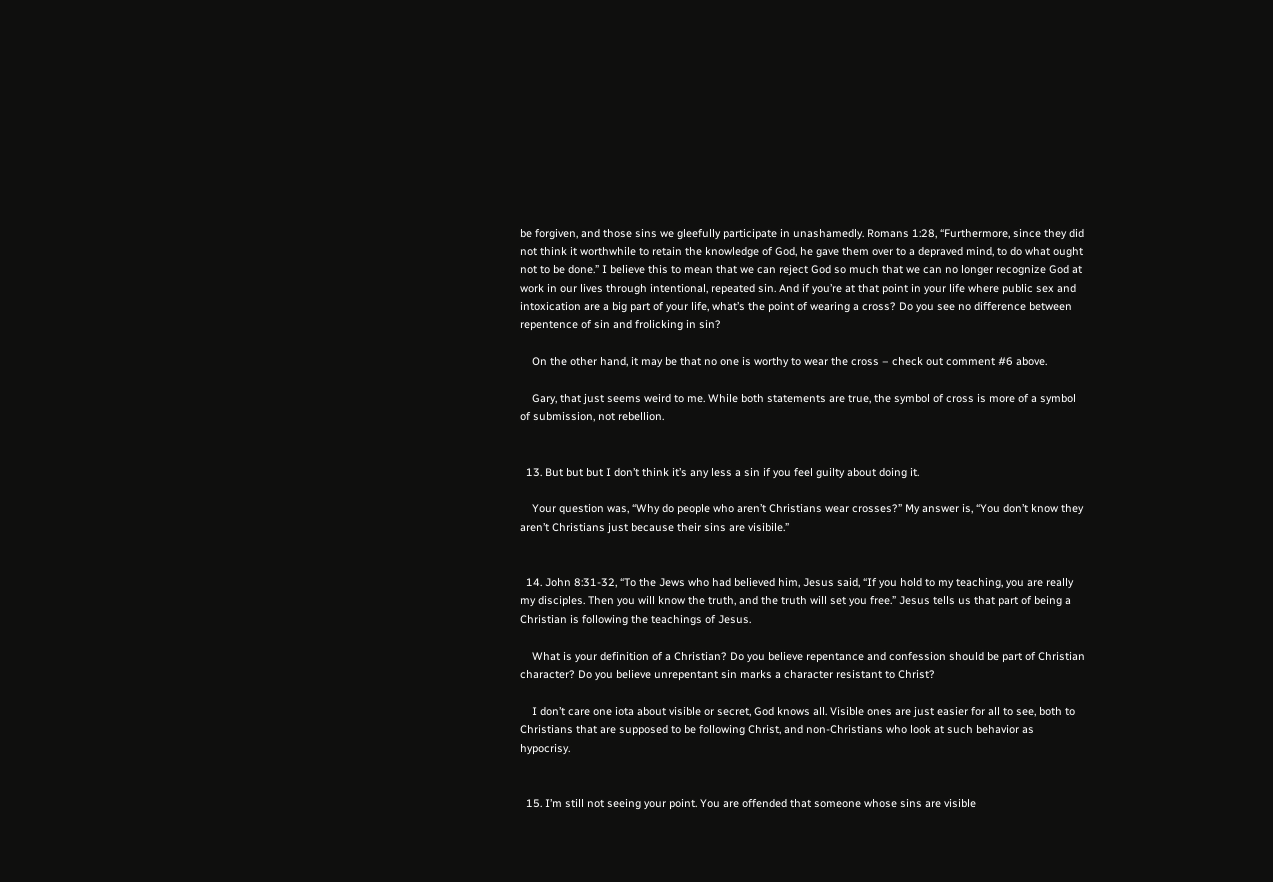be forgiven, and those sins we gleefully participate in unashamedly. Romans 1:28, “Furthermore, since they did not think it worthwhile to retain the knowledge of God, he gave them over to a depraved mind, to do what ought not to be done.” I believe this to mean that we can reject God so much that we can no longer recognize God at work in our lives through intentional, repeated sin. And if you’re at that point in your life where public sex and intoxication are a big part of your life, what’s the point of wearing a cross? Do you see no difference between repentence of sin and frolicking in sin?

    On the other hand, it may be that no one is worthy to wear the cross – check out comment #6 above.

    Gary, that just seems weird to me. While both statements are true, the symbol of cross is more of a symbol of submission, not rebellion.


  13. But but but I don’t think it’s any less a sin if you feel guilty about doing it.

    Your question was, “Why do people who aren’t Christians wear crosses?” My answer is, “You don’t know they aren’t Christians just because their sins are visibile.”


  14. John 8:31-32, “To the Jews who had believed him, Jesus said, “If you hold to my teaching, you are really my disciples. Then you will know the truth, and the truth will set you free.” Jesus tells us that part of being a Christian is following the teachings of Jesus.

    What is your definition of a Christian? Do you believe repentance and confession should be part of Christian character? Do you believe unrepentant sin marks a character resistant to Christ?

    I don’t care one iota about visible or secret, God knows all. Visible ones are just easier for all to see, both to Christians that are supposed to be following Christ, and non-Christians who look at such behavior as hypocrisy.


  15. I’m still not seeing your point. You are offended that someone whose sins are visible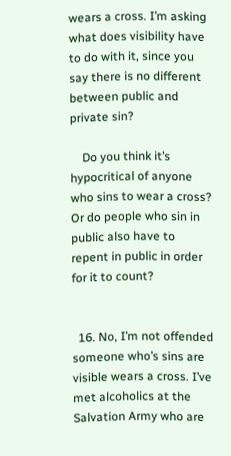wears a cross. I’m asking what does visibility have to do with it, since you say there is no different between public and private sin?

    Do you think it’s hypocritical of anyone who sins to wear a cross? Or do people who sin in public also have to repent in public in order for it to count?


  16. No, I’m not offended someone who’s sins are visible wears a cross. I’ve met alcoholics at the Salvation Army who are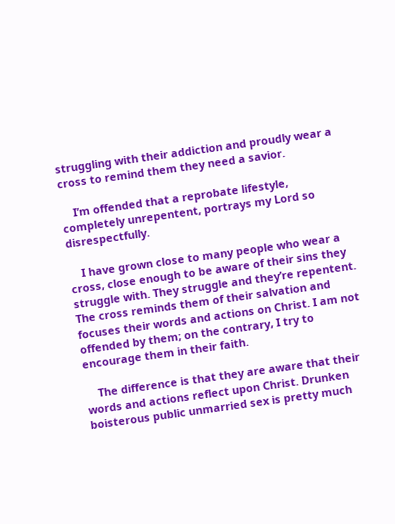struggling with their addiction and proudly wear a cross to remind them they need a savior.

    I’m offended that a reprobate lifestyle, completely unrepentent, portrays my Lord so disrespectfully.

    I have grown close to many people who wear a cross, close enough to be aware of their sins they struggle with. They struggle and they’re repentent. The cross reminds them of their salvation and focuses their words and actions on Christ. I am not offended by them; on the contrary, I try to encourage them in their faith.

    The difference is that they are aware that their words and actions reflect upon Christ. Drunken boisterous public unmarried sex is pretty much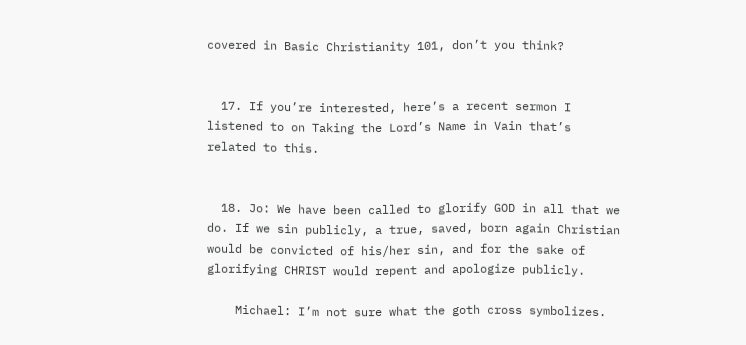covered in Basic Christianity 101, don’t you think?


  17. If you’re interested, here’s a recent sermon I listened to on Taking the Lord’s Name in Vain that’s related to this.


  18. Jo: We have been called to glorify GOD in all that we do. If we sin publicly, a true, saved, born again Christian would be convicted of his/her sin, and for the sake of glorifying CHRIST would repent and apologize publicly.

    Michael: I’m not sure what the goth cross symbolizes.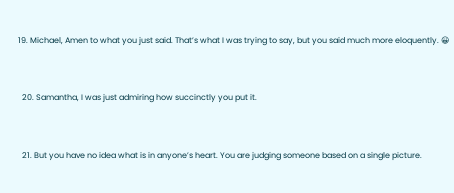19. Michael, Amen to what you just said. That’s what I was trying to say, but you said much more eloquently. 😀


  20. Samantha, I was just admiring how succinctly you put it.


  21. But you have no idea what is in anyone’s heart. You are judging someone based on a single picture.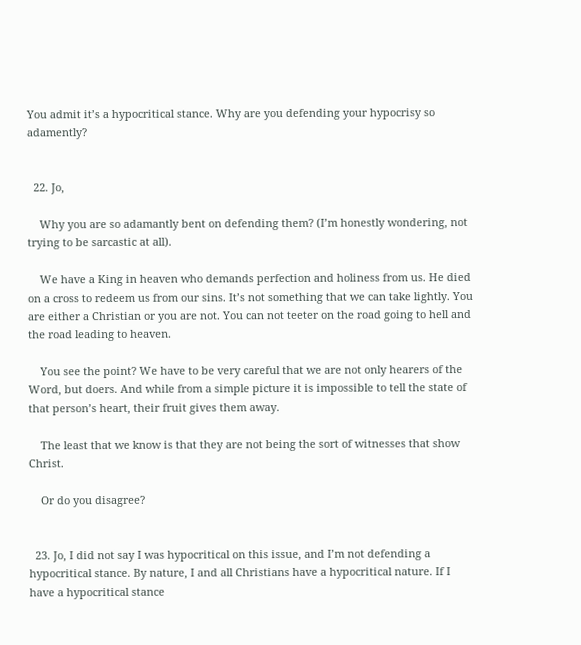You admit it’s a hypocritical stance. Why are you defending your hypocrisy so adamently?


  22. Jo,

    Why you are so adamantly bent on defending them? (I’m honestly wondering, not trying to be sarcastic at all).

    We have a King in heaven who demands perfection and holiness from us. He died on a cross to redeem us from our sins. It’s not something that we can take lightly. You are either a Christian or you are not. You can not teeter on the road going to hell and the road leading to heaven.

    You see the point? We have to be very careful that we are not only hearers of the Word, but doers. And while from a simple picture it is impossible to tell the state of that person’s heart, their fruit gives them away.

    The least that we know is that they are not being the sort of witnesses that show Christ.

    Or do you disagree?


  23. Jo, I did not say I was hypocritical on this issue, and I’m not defending a hypocritical stance. By nature, I and all Christians have a hypocritical nature. If I have a hypocritical stance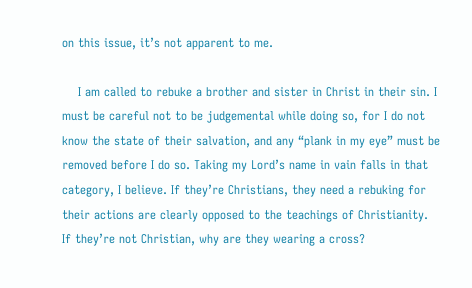on this issue, it’s not apparent to me.

    I am called to rebuke a brother and sister in Christ in their sin. I must be careful not to be judgemental while doing so, for I do not know the state of their salvation, and any “plank in my eye” must be removed before I do so. Taking my Lord’s name in vain falls in that category, I believe. If they’re Christians, they need a rebuking for their actions are clearly opposed to the teachings of Christianity. If they’re not Christian, why are they wearing a cross?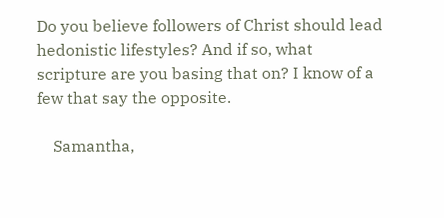Do you believe followers of Christ should lead hedonistic lifestyles? And if so, what scripture are you basing that on? I know of a few that say the opposite.

    Samantha,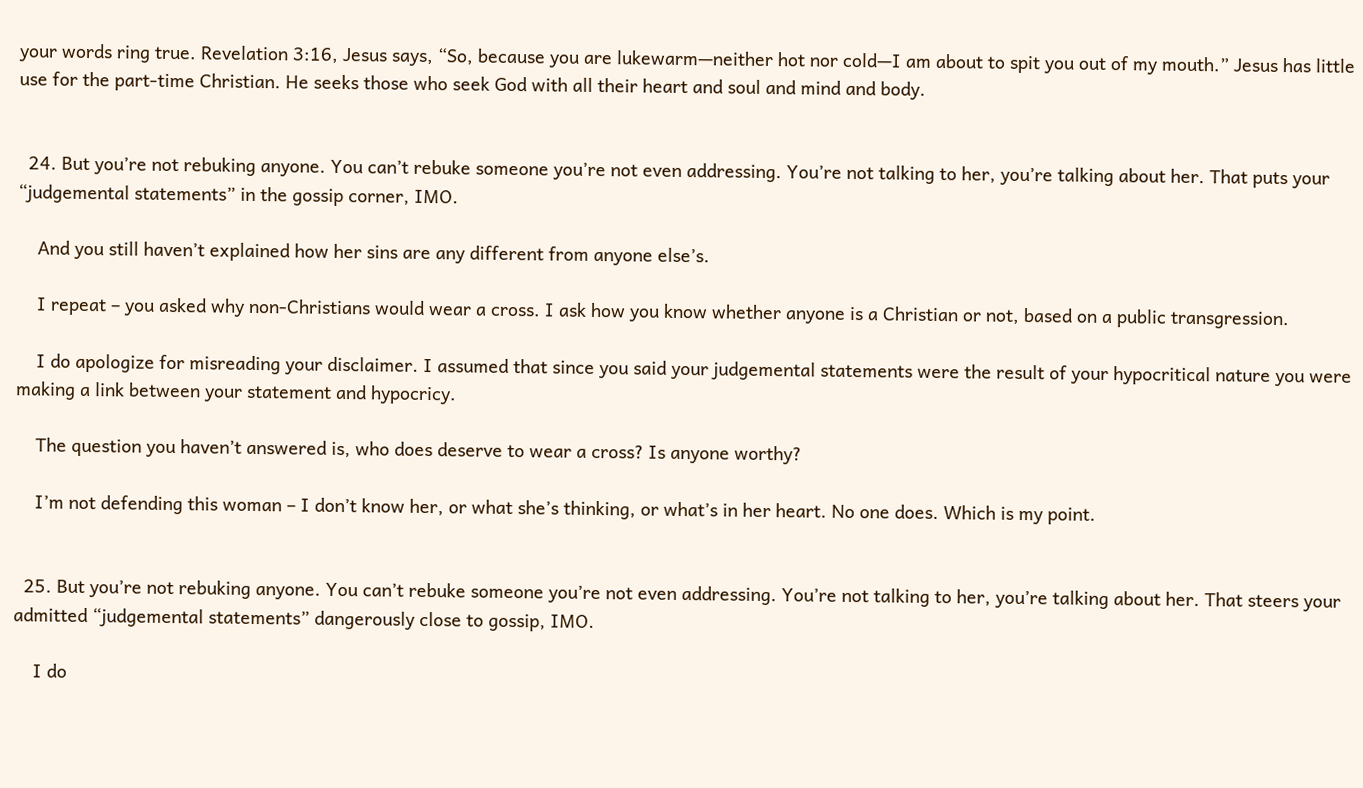your words ring true. Revelation 3:16, Jesus says, “So, because you are lukewarm—neither hot nor cold—I am about to spit you out of my mouth.” Jesus has little use for the part-time Christian. He seeks those who seek God with all their heart and soul and mind and body.


  24. But you’re not rebuking anyone. You can’t rebuke someone you’re not even addressing. You’re not talking to her, you’re talking about her. That puts your “judgemental statements” in the gossip corner, IMO.

    And you still haven’t explained how her sins are any different from anyone else’s.

    I repeat – you asked why non-Christians would wear a cross. I ask how you know whether anyone is a Christian or not, based on a public transgression.

    I do apologize for misreading your disclaimer. I assumed that since you said your judgemental statements were the result of your hypocritical nature you were making a link between your statement and hypocricy.

    The question you haven’t answered is, who does deserve to wear a cross? Is anyone worthy?

    I’m not defending this woman – I don’t know her, or what she’s thinking, or what’s in her heart. No one does. Which is my point.


  25. But you’re not rebuking anyone. You can’t rebuke someone you’re not even addressing. You’re not talking to her, you’re talking about her. That steers your admitted “judgemental statements” dangerously close to gossip, IMO.

    I do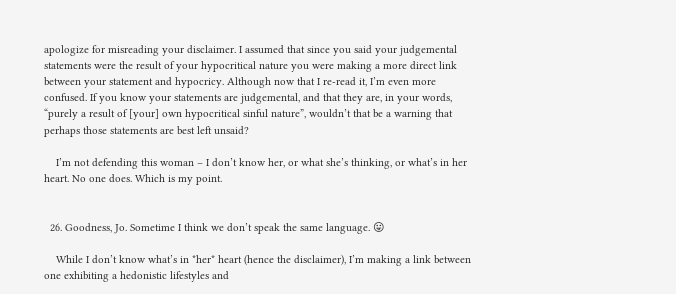apologize for misreading your disclaimer. I assumed that since you said your judgemental statements were the result of your hypocritical nature you were making a more direct link between your statement and hypocricy. Although now that I re-read it, I’m even more confused. If you know your statements are judgemental, and that they are, in your words, “purely a result of [your] own hypocritical sinful nature”, wouldn’t that be a warning that perhaps those statements are best left unsaid?

    I’m not defending this woman – I don’t know her, or what she’s thinking, or what’s in her heart. No one does. Which is my point.


  26. Goodness, Jo. Sometime I think we don’t speak the same language. 😛

    While I don’t know what’s in *her* heart (hence the disclaimer), I’m making a link between one exhibiting a hedonistic lifestyles and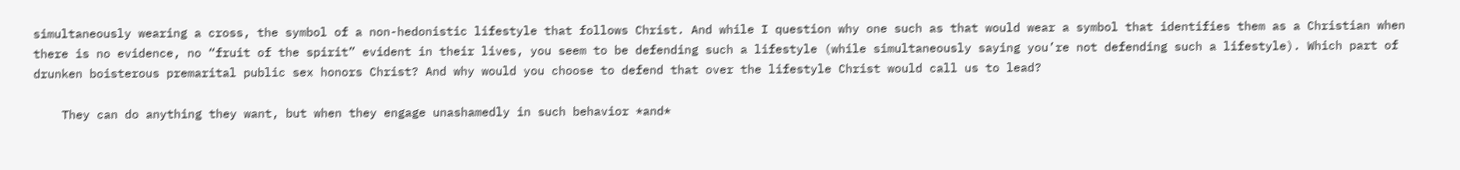simultaneously wearing a cross, the symbol of a non-hedonistic lifestyle that follows Christ. And while I question why one such as that would wear a symbol that identifies them as a Christian when there is no evidence, no “fruit of the spirit” evident in their lives, you seem to be defending such a lifestyle (while simultaneously saying you’re not defending such a lifestyle). Which part of drunken boisterous premarital public sex honors Christ? And why would you choose to defend that over the lifestyle Christ would call us to lead?

    They can do anything they want, but when they engage unashamedly in such behavior *and*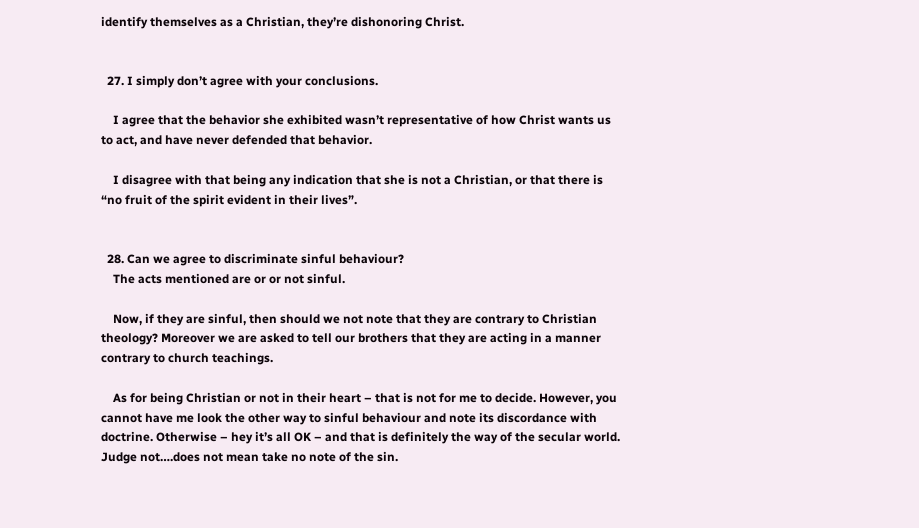identify themselves as a Christian, they’re dishonoring Christ.


  27. I simply don’t agree with your conclusions.

    I agree that the behavior she exhibited wasn’t representative of how Christ wants us to act, and have never defended that behavior.

    I disagree with that being any indication that she is not a Christian, or that there is “no fruit of the spirit evident in their lives”.


  28. Can we agree to discriminate sinful behaviour?
    The acts mentioned are or or not sinful.

    Now, if they are sinful, then should we not note that they are contrary to Christian theology? Moreover we are asked to tell our brothers that they are acting in a manner contrary to church teachings.

    As for being Christian or not in their heart – that is not for me to decide. However, you cannot have me look the other way to sinful behaviour and note its discordance with doctrine. Otherwise – hey it’s all OK – and that is definitely the way of the secular world. Judge not….does not mean take no note of the sin.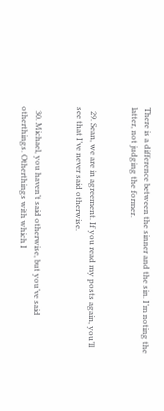There is a difference between the sinner and the sin. I’m noting the latter, not judging the former.


  29. Sean, we are in agreement. If you read my posts again, you’ll see that I’ve never said otherwise.


  30. Michael, you haven’t said otherwise, but you’ve said otherthings. Otherthings with which I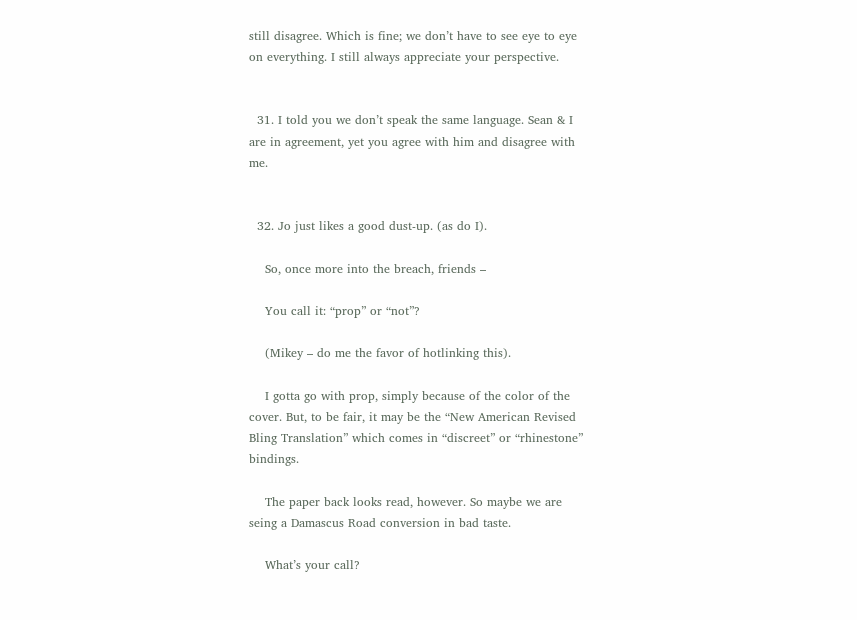still disagree. Which is fine; we don’t have to see eye to eye on everything. I still always appreciate your perspective.


  31. I told you we don’t speak the same language. Sean & I are in agreement, yet you agree with him and disagree with me.


  32. Jo just likes a good dust-up. (as do I).

    So, once more into the breach, friends –

    You call it: “prop” or “not”?

    (Mikey – do me the favor of hotlinking this).

    I gotta go with prop, simply because of the color of the cover. But, to be fair, it may be the “New American Revised Bling Translation” which comes in “discreet” or “rhinestone” bindings.

    The paper back looks read, however. So maybe we are seing a Damascus Road conversion in bad taste.

    What’s your call?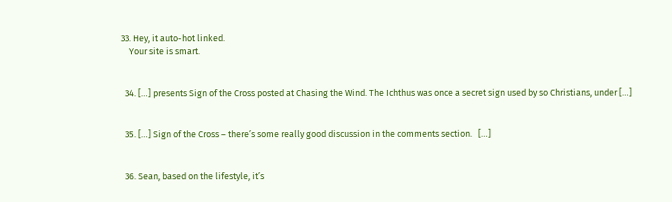33. Hey, it auto-hot linked.
    Your site is smart.


  34. […] presents Sign of the Cross posted at Chasing the Wind. The Ichthus was once a secret sign used by so Christians, under […]


  35. […] Sign of the Cross – there’s some really good discussion in the comments section.   […]


  36. Sean, based on the lifestyle, it’s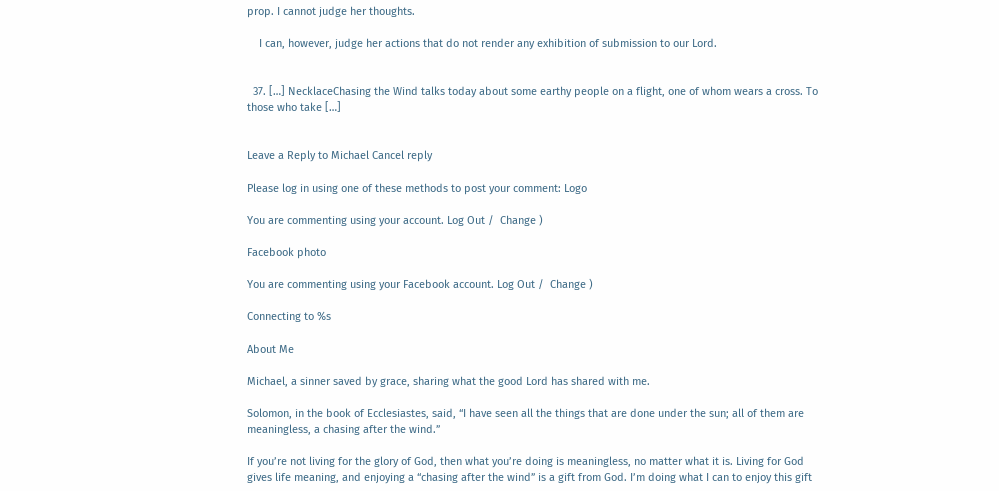prop. I cannot judge her thoughts.

    I can, however, judge her actions that do not render any exhibition of submission to our Lord.


  37. […] NecklaceChasing the Wind talks today about some earthy people on a flight, one of whom wears a cross. To those who take […]


Leave a Reply to Michael Cancel reply

Please log in using one of these methods to post your comment: Logo

You are commenting using your account. Log Out /  Change )

Facebook photo

You are commenting using your Facebook account. Log Out /  Change )

Connecting to %s

About Me

Michael, a sinner saved by grace, sharing what the good Lord has shared with me.

Solomon, in the book of Ecclesiastes, said, “I have seen all the things that are done under the sun; all of them are meaningless, a chasing after the wind.”

If you’re not living for the glory of God, then what you’re doing is meaningless, no matter what it is. Living for God gives life meaning, and enjoying a “chasing after the wind” is a gift from God. I’m doing what I can to enjoy this gift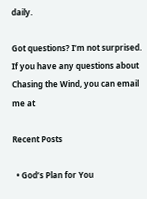daily.

Got questions? I’m not surprised. If you have any questions about Chasing the Wind, you can email me at

Recent Posts

  • God’s Plan for You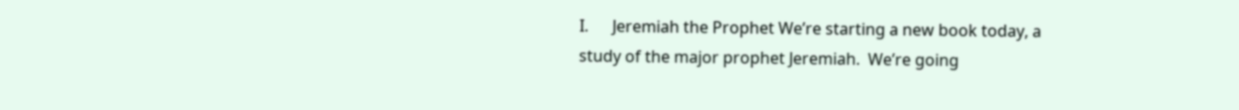I.      Jeremiah the Prophet We’re starting a new book today, a study of the major prophet Jeremiah.  We’re going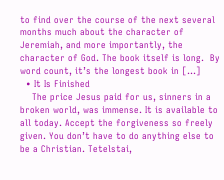to find over the course of the next several months much about the character of Jeremiah, and more importantly, the character of God. The book itself is long.  By word count, it’s the longest book in […]
  • It Is Finished
    The price Jesus paid for us, sinners in a broken world, was immense. It is available to all today. Accept the forgiveness so freely given. You don’t have to do anything else to be a Christian. Tetelstai,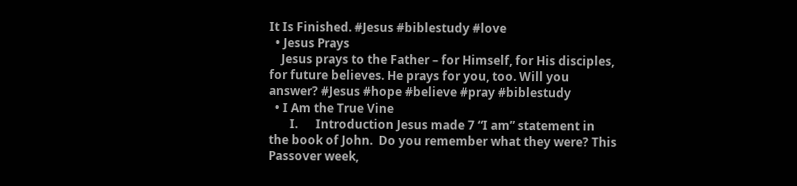It Is Finished. #Jesus #biblestudy #love
  • Jesus Prays
    Jesus prays to the Father – for Himself, for His disciples, for future believes. He prays for you, too. Will you answer? #Jesus #hope #believe #pray #biblestudy
  • I Am the True Vine
       I.      Introduction Jesus made 7 “I am” statement in the book of John.  Do you remember what they were? This Passover week,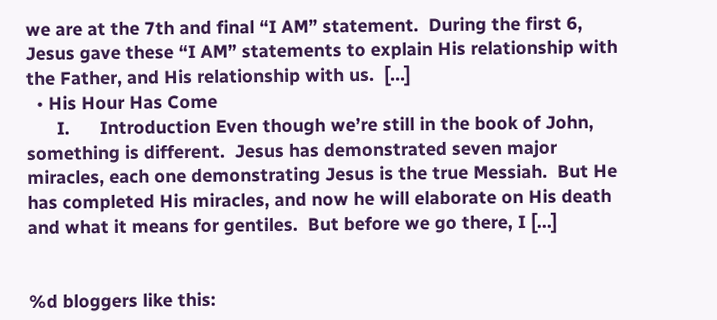we are at the 7th and final “I AM” statement.  During the first 6, Jesus gave these “I AM” statements to explain His relationship with the Father, and His relationship with us.  […]
  • His Hour Has Come
      I.      Introduction Even though we’re still in the book of John, something is different.  Jesus has demonstrated seven major miracles, each one demonstrating Jesus is the true Messiah.  But He has completed His miracles, and now he will elaborate on His death and what it means for gentiles.  But before we go there, I […]


%d bloggers like this: